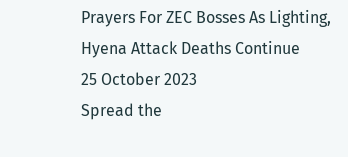Prayers For ZEC Bosses As Lighting, Hyena Attack Deaths Continue
25 October 2023
Spread the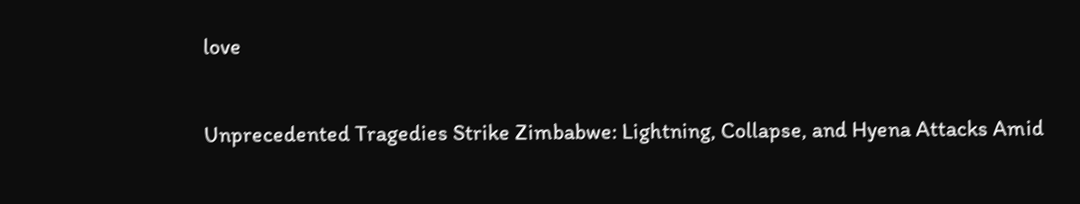love

Unprecedented Tragedies Strike Zimbabwe: Lightning, Collapse, and Hyena Attacks Amid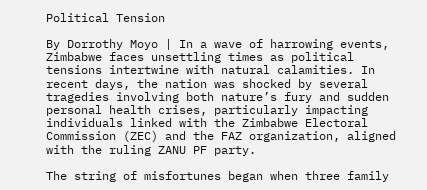Political Tension

By Dorrothy Moyo | In a wave of harrowing events, Zimbabwe faces unsettling times as political tensions intertwine with natural calamities. In recent days, the nation was shocked by several tragedies involving both nature’s fury and sudden personal health crises, particularly impacting individuals linked with the Zimbabwe Electoral Commission (ZEC) and the FAZ organization, aligned with the ruling ZANU PF party.

The string of misfortunes began when three family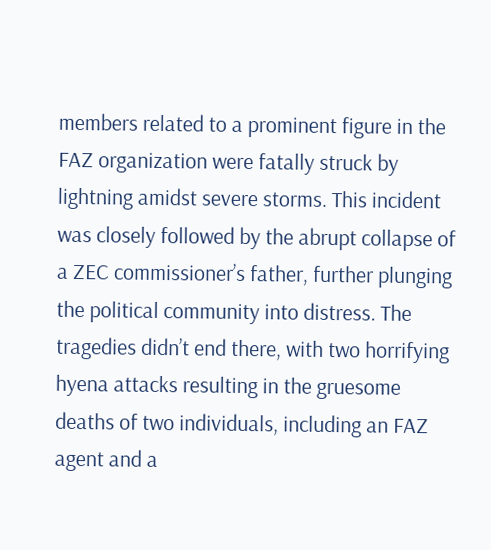members related to a prominent figure in the FAZ organization were fatally struck by lightning amidst severe storms. This incident was closely followed by the abrupt collapse of a ZEC commissioner’s father, further plunging the political community into distress. The tragedies didn’t end there, with two horrifying hyena attacks resulting in the gruesome deaths of two individuals, including an FAZ agent and a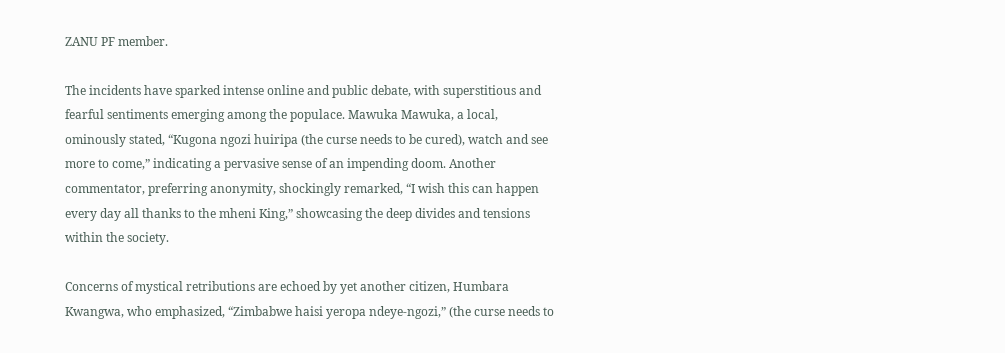ZANU PF member.

The incidents have sparked intense online and public debate, with superstitious and fearful sentiments emerging among the populace. Mawuka Mawuka, a local, ominously stated, “Kugona ngozi huiripa (the curse needs to be cured), watch and see more to come,” indicating a pervasive sense of an impending doom. Another commentator, preferring anonymity, shockingly remarked, “I wish this can happen every day all thanks to the mheni King,” showcasing the deep divides and tensions within the society.

Concerns of mystical retributions are echoed by yet another citizen, Humbara Kwangwa, who emphasized, “Zimbabwe haisi yeropa ndeye-ngozi,” (the curse needs to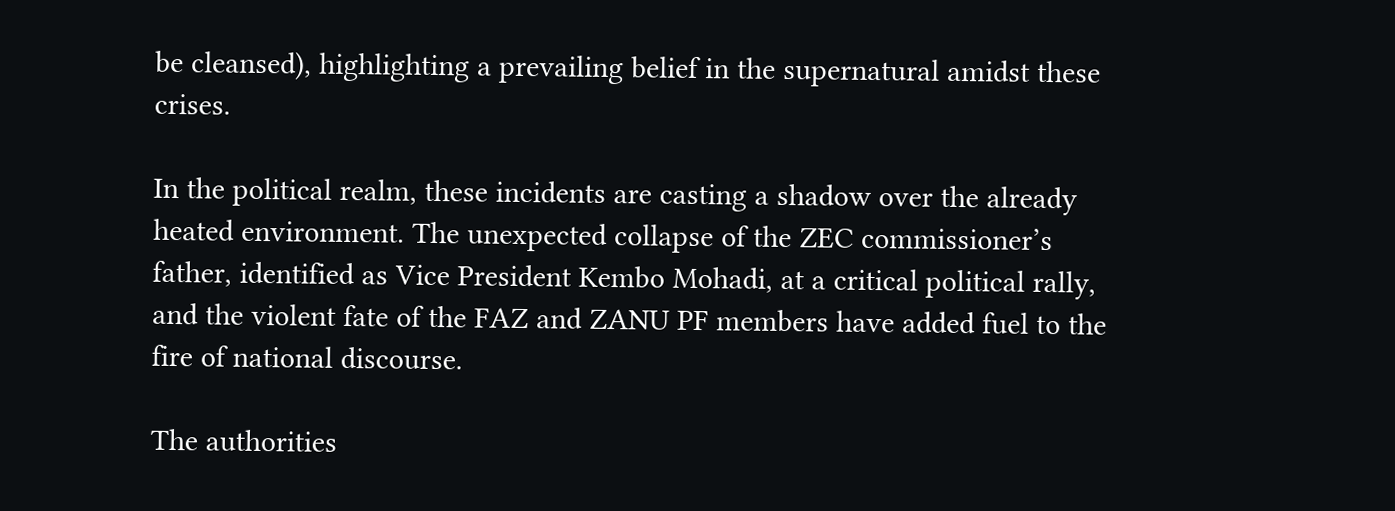be cleansed), highlighting a prevailing belief in the supernatural amidst these crises.

In the political realm, these incidents are casting a shadow over the already heated environment. The unexpected collapse of the ZEC commissioner’s father, identified as Vice President Kembo Mohadi, at a critical political rally, and the violent fate of the FAZ and ZANU PF members have added fuel to the fire of national discourse.

The authorities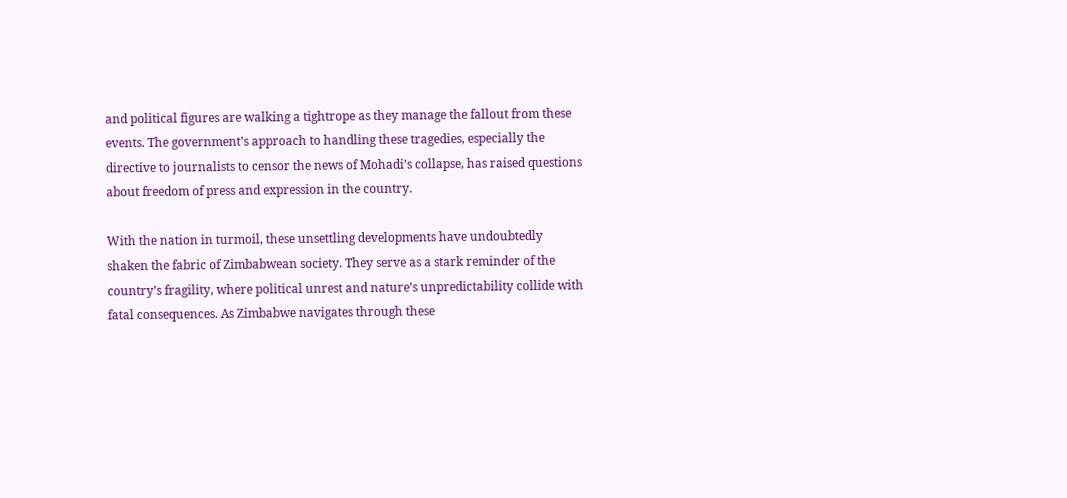and political figures are walking a tightrope as they manage the fallout from these events. The government’s approach to handling these tragedies, especially the directive to journalists to censor the news of Mohadi’s collapse, has raised questions about freedom of press and expression in the country.

With the nation in turmoil, these unsettling developments have undoubtedly shaken the fabric of Zimbabwean society. They serve as a stark reminder of the country’s fragility, where political unrest and nature’s unpredictability collide with fatal consequences. As Zimbabwe navigates through these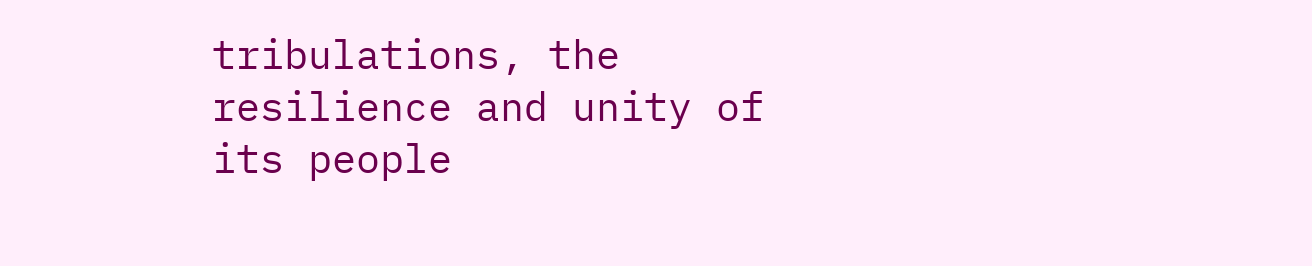tribulations, the resilience and unity of its people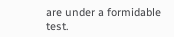are under a formidable test.